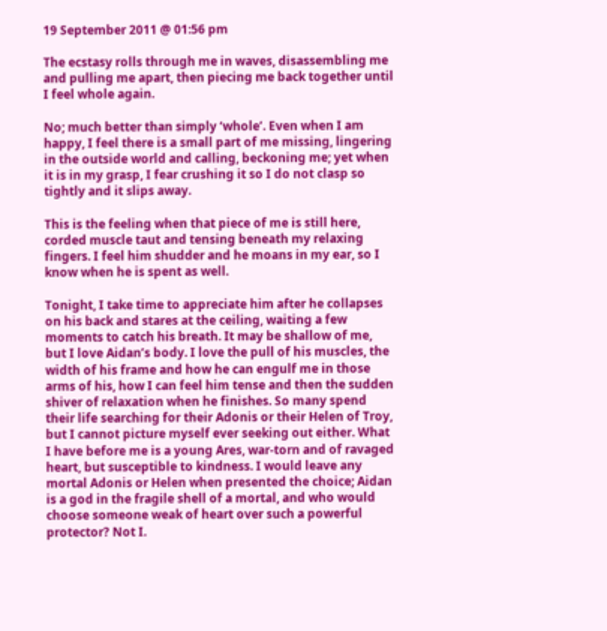19 September 2011 @ 01:56 pm

The ecstasy rolls through me in waves, disassembling me and pulling me apart, then piecing me back together until I feel whole again.

No; much better than simply ‘whole’. Even when I am happy, I feel there is a small part of me missing, lingering in the outside world and calling, beckoning me; yet when it is in my grasp, I fear crushing it so I do not clasp so tightly and it slips away.

This is the feeling when that piece of me is still here, corded muscle taut and tensing beneath my relaxing fingers. I feel him shudder and he moans in my ear, so I know when he is spent as well.

Tonight, I take time to appreciate him after he collapses on his back and stares at the ceiling, waiting a few moments to catch his breath. It may be shallow of me, but I love Aidan’s body. I love the pull of his muscles, the width of his frame and how he can engulf me in those arms of his, how I can feel him tense and then the sudden shiver of relaxation when he finishes. So many spend their life searching for their Adonis or their Helen of Troy, but I cannot picture myself ever seeking out either. What I have before me is a young Ares, war-torn and of ravaged heart, but susceptible to kindness. I would leave any mortal Adonis or Helen when presented the choice; Aidan is a god in the fragile shell of a mortal, and who would choose someone weak of heart over such a powerful protector? Not I.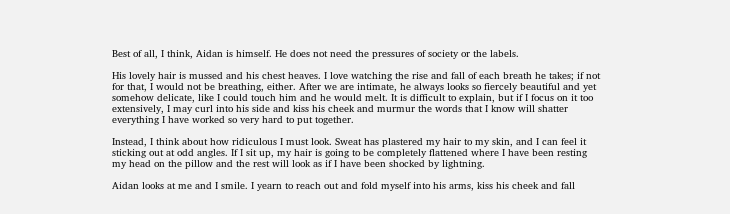Best of all, I think, Aidan is himself. He does not need the pressures of society or the labels.

His lovely hair is mussed and his chest heaves. I love watching the rise and fall of each breath he takes; if not for that, I would not be breathing, either. After we are intimate, he always looks so fiercely beautiful and yet somehow delicate, like I could touch him and he would melt. It is difficult to explain, but if I focus on it too extensively, I may curl into his side and kiss his cheek and murmur the words that I know will shatter everything I have worked so very hard to put together.

Instead, I think about how ridiculous I must look. Sweat has plastered my hair to my skin, and I can feel it sticking out at odd angles. If I sit up, my hair is going to be completely flattened where I have been resting my head on the pillow and the rest will look as if I have been shocked by lightning.

Aidan looks at me and I smile. I yearn to reach out and fold myself into his arms, kiss his cheek and fall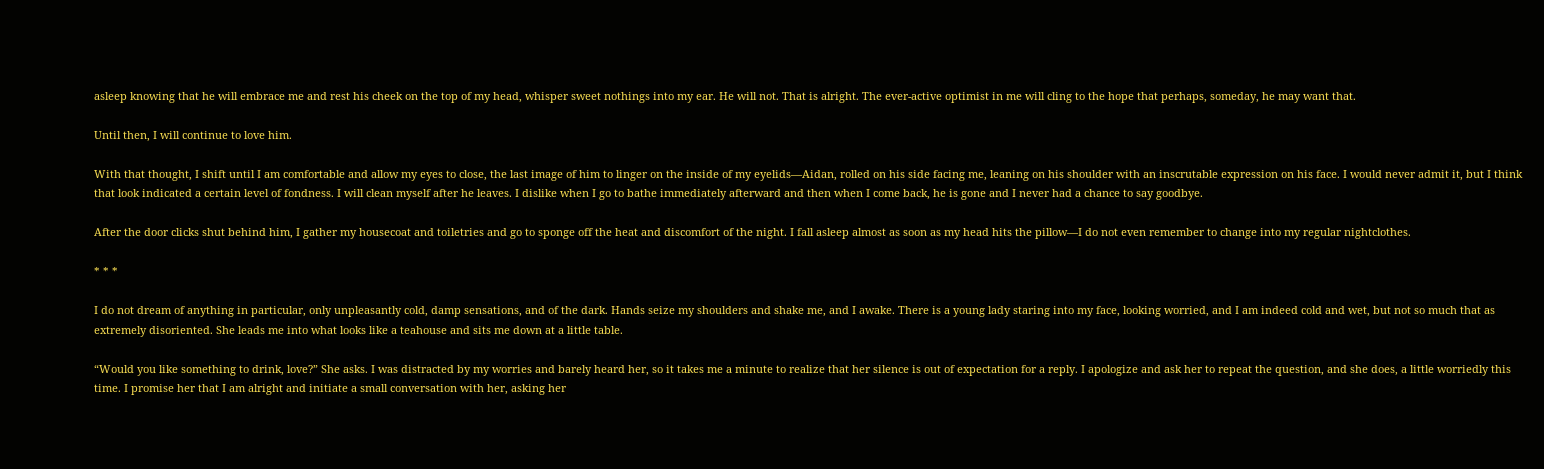asleep knowing that he will embrace me and rest his cheek on the top of my head, whisper sweet nothings into my ear. He will not. That is alright. The ever-active optimist in me will cling to the hope that perhaps, someday, he may want that.

Until then, I will continue to love him.

With that thought, I shift until I am comfortable and allow my eyes to close, the last image of him to linger on the inside of my eyelids—Aidan, rolled on his side facing me, leaning on his shoulder with an inscrutable expression on his face. I would never admit it, but I think that look indicated a certain level of fondness. I will clean myself after he leaves. I dislike when I go to bathe immediately afterward and then when I come back, he is gone and I never had a chance to say goodbye.

After the door clicks shut behind him, I gather my housecoat and toiletries and go to sponge off the heat and discomfort of the night. I fall asleep almost as soon as my head hits the pillow—I do not even remember to change into my regular nightclothes.

* * *

I do not dream of anything in particular, only unpleasantly cold, damp sensations, and of the dark. Hands seize my shoulders and shake me, and I awake. There is a young lady staring into my face, looking worried, and I am indeed cold and wet, but not so much that as extremely disoriented. She leads me into what looks like a teahouse and sits me down at a little table.

“Would you like something to drink, love?” She asks. I was distracted by my worries and barely heard her, so it takes me a minute to realize that her silence is out of expectation for a reply. I apologize and ask her to repeat the question, and she does, a little worriedly this time. I promise her that I am alright and initiate a small conversation with her, asking her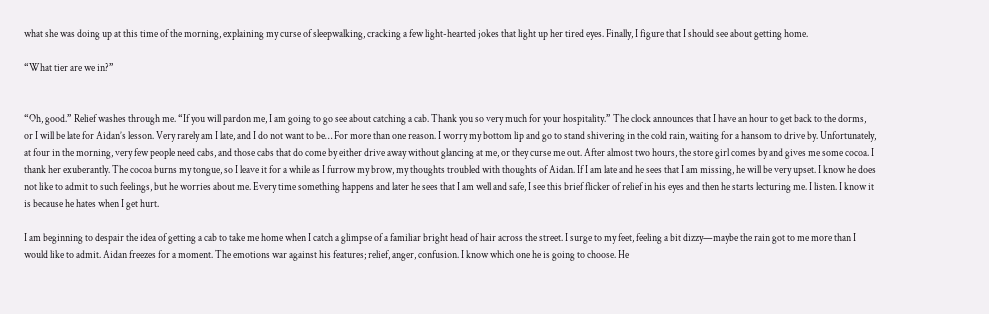what she was doing up at this time of the morning, explaining my curse of sleepwalking, cracking a few light-hearted jokes that light up her tired eyes. Finally, I figure that I should see about getting home.

“What tier are we in?”


“Oh, good.” Relief washes through me. “If you will pardon me, I am going to go see about catching a cab. Thank you so very much for your hospitality.” The clock announces that I have an hour to get back to the dorms, or I will be late for Aidan’s lesson. Very rarely am I late, and I do not want to be… For more than one reason. I worry my bottom lip and go to stand shivering in the cold rain, waiting for a hansom to drive by. Unfortunately, at four in the morning, very few people need cabs, and those cabs that do come by either drive away without glancing at me, or they curse me out. After almost two hours, the store girl comes by and gives me some cocoa. I thank her exuberantly. The cocoa burns my tongue, so I leave it for a while as I furrow my brow, my thoughts troubled with thoughts of Aidan. If I am late and he sees that I am missing, he will be very upset. I know he does not like to admit to such feelings, but he worries about me. Every time something happens and later he sees that I am well and safe, I see this brief flicker of relief in his eyes and then he starts lecturing me. I listen. I know it is because he hates when I get hurt.

I am beginning to despair the idea of getting a cab to take me home when I catch a glimpse of a familiar bright head of hair across the street. I surge to my feet, feeling a bit dizzy—maybe the rain got to me more than I would like to admit. Aidan freezes for a moment. The emotions war against his features; relief, anger, confusion. I know which one he is going to choose. He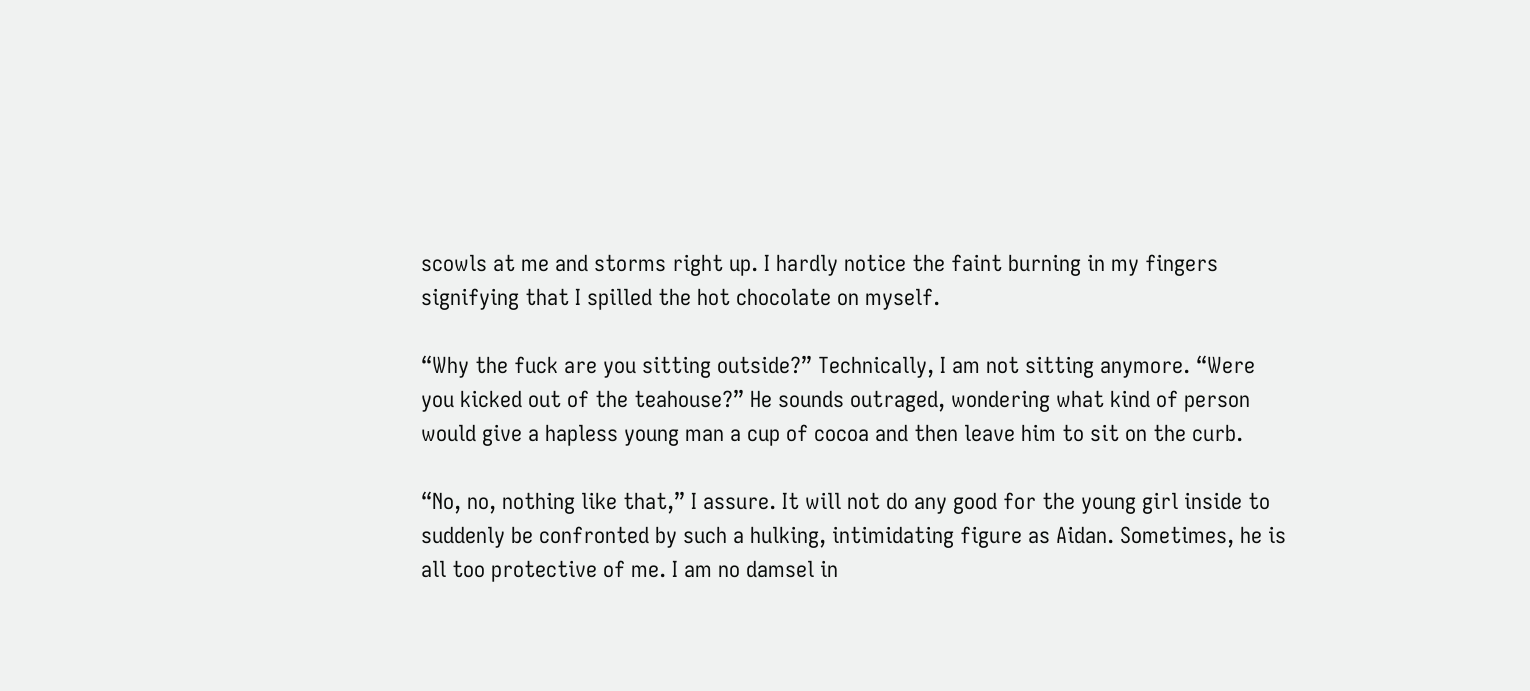scowls at me and storms right up. I hardly notice the faint burning in my fingers signifying that I spilled the hot chocolate on myself.

“Why the fuck are you sitting outside?” Technically, I am not sitting anymore. “Were you kicked out of the teahouse?” He sounds outraged, wondering what kind of person would give a hapless young man a cup of cocoa and then leave him to sit on the curb.

“No, no, nothing like that,” I assure. It will not do any good for the young girl inside to suddenly be confronted by such a hulking, intimidating figure as Aidan. Sometimes, he is all too protective of me. I am no damsel in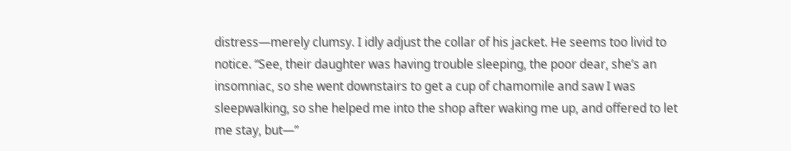distress—merely clumsy. I idly adjust the collar of his jacket. He seems too livid to notice. “See, their daughter was having trouble sleeping, the poor dear, she’s an insomniac, so she went downstairs to get a cup of chamomile and saw I was sleepwalking, so she helped me into the shop after waking me up, and offered to let me stay, but—”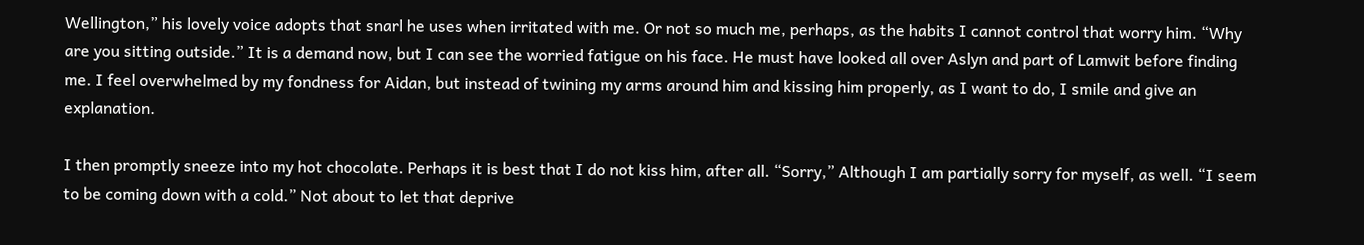Wellington,” his lovely voice adopts that snarl he uses when irritated with me. Or not so much me, perhaps, as the habits I cannot control that worry him. “Why are you sitting outside.” It is a demand now, but I can see the worried fatigue on his face. He must have looked all over Aslyn and part of Lamwit before finding me. I feel overwhelmed by my fondness for Aidan, but instead of twining my arms around him and kissing him properly, as I want to do, I smile and give an explanation.

I then promptly sneeze into my hot chocolate. Perhaps it is best that I do not kiss him, after all. “Sorry,” Although I am partially sorry for myself, as well. “I seem to be coming down with a cold.” Not about to let that deprive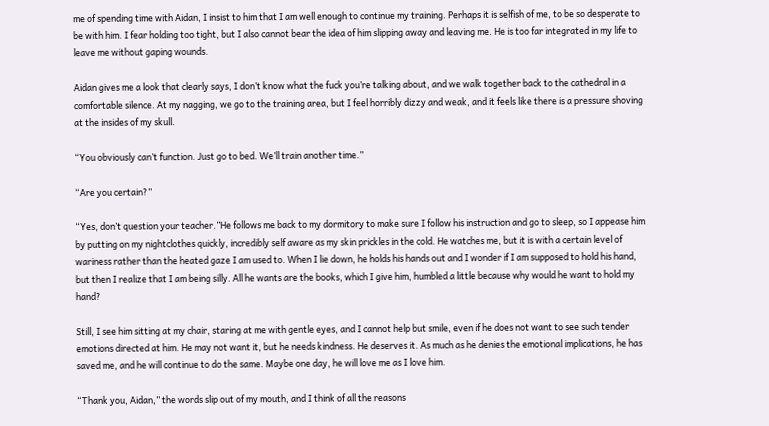me of spending time with Aidan, I insist to him that I am well enough to continue my training. Perhaps it is selfish of me, to be so desperate to be with him. I fear holding too tight, but I also cannot bear the idea of him slipping away and leaving me. He is too far integrated in my life to leave me without gaping wounds.

Aidan gives me a look that clearly says, I don’t know what the fuck you’re talking about, and we walk together back to the cathedral in a comfortable silence. At my nagging, we go to the training area, but I feel horribly dizzy and weak, and it feels like there is a pressure shoving at the insides of my skull.

“You obviously can’t function. Just go to bed. We’ll train another time.”

“Are you certain?”

“Yes, don’t question your teacher.”He follows me back to my dormitory to make sure I follow his instruction and go to sleep, so I appease him by putting on my nightclothes quickly, incredibly self aware as my skin prickles in the cold. He watches me, but it is with a certain level of wariness rather than the heated gaze I am used to. When I lie down, he holds his hands out and I wonder if I am supposed to hold his hand, but then I realize that I am being silly. All he wants are the books, which I give him, humbled a little because why would he want to hold my hand?

Still, I see him sitting at my chair, staring at me with gentle eyes, and I cannot help but smile, even if he does not want to see such tender emotions directed at him. He may not want it, but he needs kindness. He deserves it. As much as he denies the emotional implications, he has saved me, and he will continue to do the same. Maybe one day, he will love me as I love him.

“Thank you, Aidan,” the words slip out of my mouth, and I think of all the reasons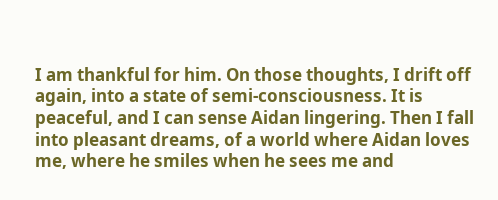I am thankful for him. On those thoughts, I drift off again, into a state of semi-consciousness. It is peaceful, and I can sense Aidan lingering. Then I fall into pleasant dreams, of a world where Aidan loves me, where he smiles when he sees me and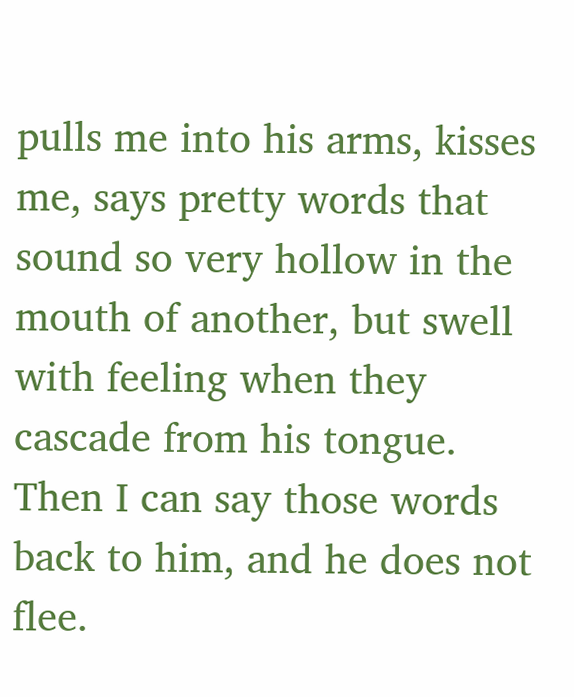pulls me into his arms, kisses me, says pretty words that sound so very hollow in the mouth of another, but swell with feeling when they cascade from his tongue. Then I can say those words back to him, and he does not flee.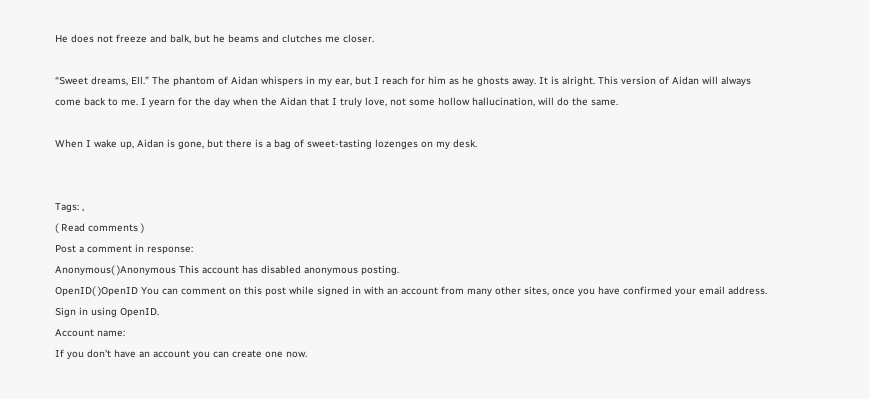He does not freeze and balk, but he beams and clutches me closer.

“Sweet dreams, Ell.” The phantom of Aidan whispers in my ear, but I reach for him as he ghosts away. It is alright. This version of Aidan will always come back to me. I yearn for the day when the Aidan that I truly love, not some hollow hallucination, will do the same.

When I wake up, Aidan is gone, but there is a bag of sweet-tasting lozenges on my desk.


Tags: ,
( Read comments )
Post a comment in response:
Anonymous( )Anonymous This account has disabled anonymous posting.
OpenID( )OpenID You can comment on this post while signed in with an account from many other sites, once you have confirmed your email address. Sign in using OpenID.
Account name:
If you don't have an account you can create one now.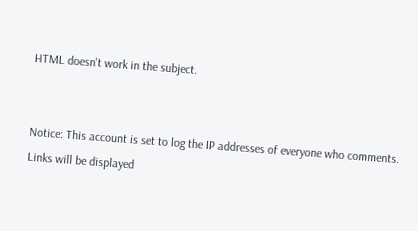HTML doesn't work in the subject.


Notice: This account is set to log the IP addresses of everyone who comments.
Links will be displayed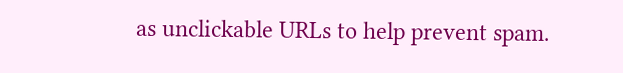as unclickable URLs to help prevent spam.